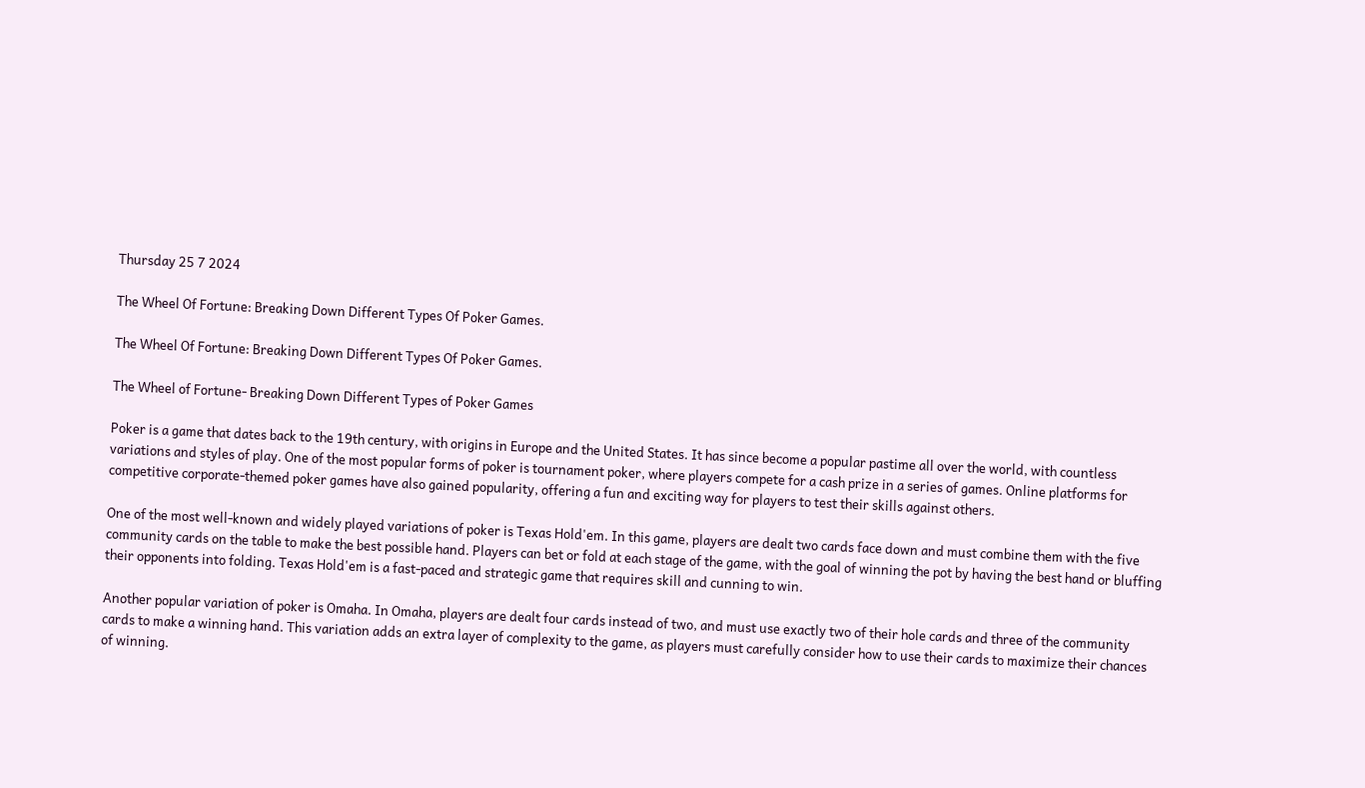Thursday 25 7 2024

The Wheel Of Fortune: Breaking Down Different Types Of Poker Games.

The Wheel Of Fortune: Breaking Down Different Types Of Poker Games.

The Wheel of Fortune- Breaking Down Different Types of Poker Games

Poker is a game that dates back to the 19th century, with origins in Europe and the United States. It has since become a popular pastime all over the world, with countless variations and styles of play. One of the most popular forms of poker is tournament poker, where players compete for a cash prize in a series of games. Online platforms for competitive corporate-themed poker games have also gained popularity, offering a fun and exciting way for players to test their skills against others.

One of the most well-known and widely played variations of poker is Texas Hold'em. In this game, players are dealt two cards face down and must combine them with the five community cards on the table to make the best possible hand. Players can bet or fold at each stage of the game, with the goal of winning the pot by having the best hand or bluffing their opponents into folding. Texas Hold'em is a fast-paced and strategic game that requires skill and cunning to win.

Another popular variation of poker is Omaha. In Omaha, players are dealt four cards instead of two, and must use exactly two of their hole cards and three of the community cards to make a winning hand. This variation adds an extra layer of complexity to the game, as players must carefully consider how to use their cards to maximize their chances of winning.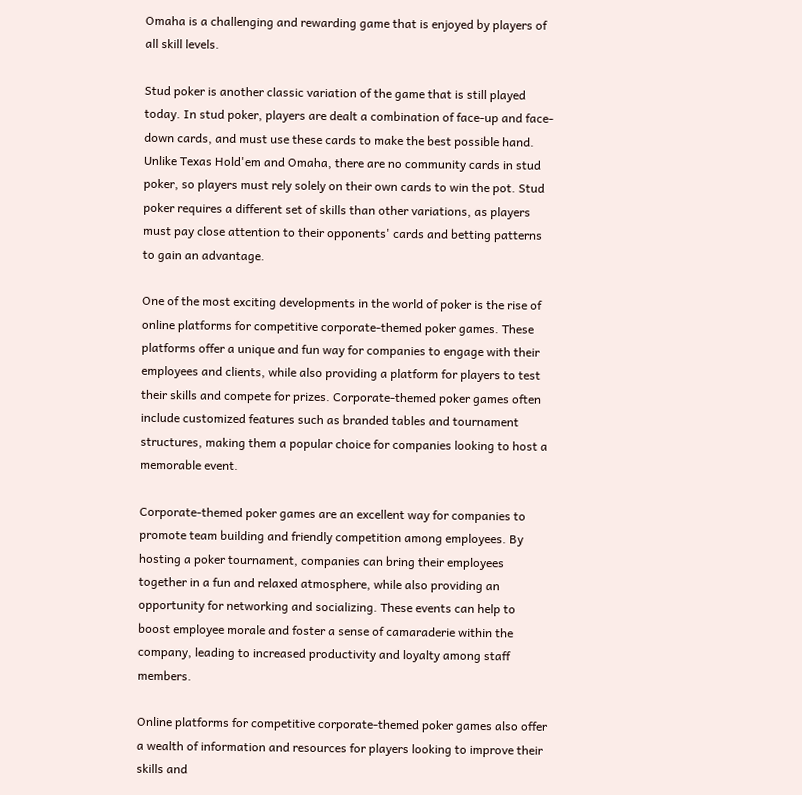Omaha is a challenging and rewarding game that is enjoyed by players of all skill levels.

Stud poker is another classic variation of the game that is still played today. In stud poker, players are dealt a combination of face-up and face-down cards, and must use these cards to make the best possible hand. Unlike Texas Hold'em and Omaha, there are no community cards in stud poker, so players must rely solely on their own cards to win the pot. Stud poker requires a different set of skills than other variations, as players must pay close attention to their opponents' cards and betting patterns to gain an advantage.

One of the most exciting developments in the world of poker is the rise of online platforms for competitive corporate-themed poker games. These platforms offer a unique and fun way for companies to engage with their employees and clients, while also providing a platform for players to test their skills and compete for prizes. Corporate-themed poker games often include customized features such as branded tables and tournament structures, making them a popular choice for companies looking to host a memorable event.

Corporate-themed poker games are an excellent way for companies to promote team building and friendly competition among employees. By hosting a poker tournament, companies can bring their employees together in a fun and relaxed atmosphere, while also providing an opportunity for networking and socializing. These events can help to boost employee morale and foster a sense of camaraderie within the company, leading to increased productivity and loyalty among staff members.

Online platforms for competitive corporate-themed poker games also offer a wealth of information and resources for players looking to improve their skills and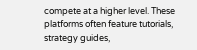compete at a higher level. These platforms often feature tutorials, strategy guides,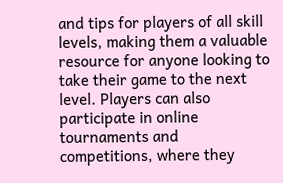and tips for players of all skill levels, making them a valuable resource for anyone looking to take their game to the next level. Players can also participate in online tournaments and competitions, where they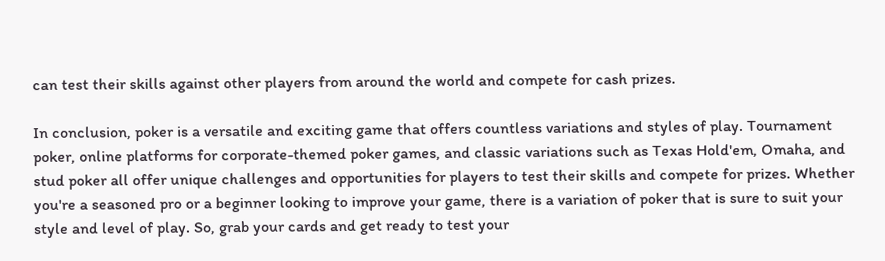can test their skills against other players from around the world and compete for cash prizes.

In conclusion, poker is a versatile and exciting game that offers countless variations and styles of play. Tournament poker, online platforms for corporate-themed poker games, and classic variations such as Texas Hold'em, Omaha, and stud poker all offer unique challenges and opportunities for players to test their skills and compete for prizes. Whether you're a seasoned pro or a beginner looking to improve your game, there is a variation of poker that is sure to suit your style and level of play. So, grab your cards and get ready to test your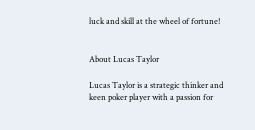luck and skill at the wheel of fortune!


About Lucas Taylor

Lucas Taylor is a strategic thinker and keen poker player with a passion for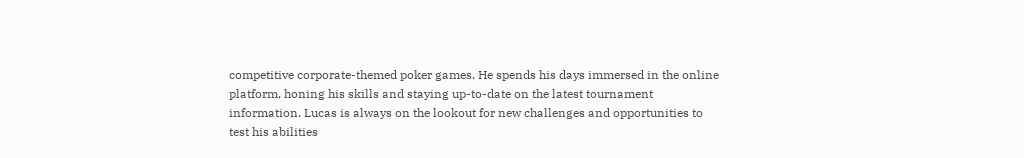competitive corporate-themed poker games. He spends his days immersed in the online platform, honing his skills and staying up-to-date on the latest tournament information. Lucas is always on the lookout for new challenges and opportunities to test his abilities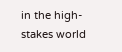in the high-stakes world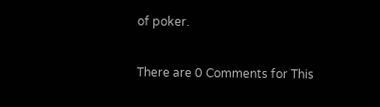of poker.

There are 0 Comments for This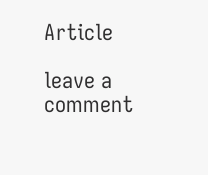Article

leave a comment